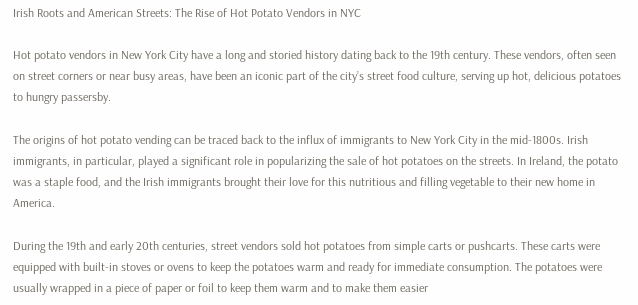Irish Roots and American Streets: The Rise of Hot Potato Vendors in NYC

Hot potato vendors in New York City have a long and storied history dating back to the 19th century. These vendors, often seen on street corners or near busy areas, have been an iconic part of the city’s street food culture, serving up hot, delicious potatoes to hungry passersby.

The origins of hot potato vending can be traced back to the influx of immigrants to New York City in the mid-1800s. Irish immigrants, in particular, played a significant role in popularizing the sale of hot potatoes on the streets. In Ireland, the potato was a staple food, and the Irish immigrants brought their love for this nutritious and filling vegetable to their new home in America.

During the 19th and early 20th centuries, street vendors sold hot potatoes from simple carts or pushcarts. These carts were equipped with built-in stoves or ovens to keep the potatoes warm and ready for immediate consumption. The potatoes were usually wrapped in a piece of paper or foil to keep them warm and to make them easier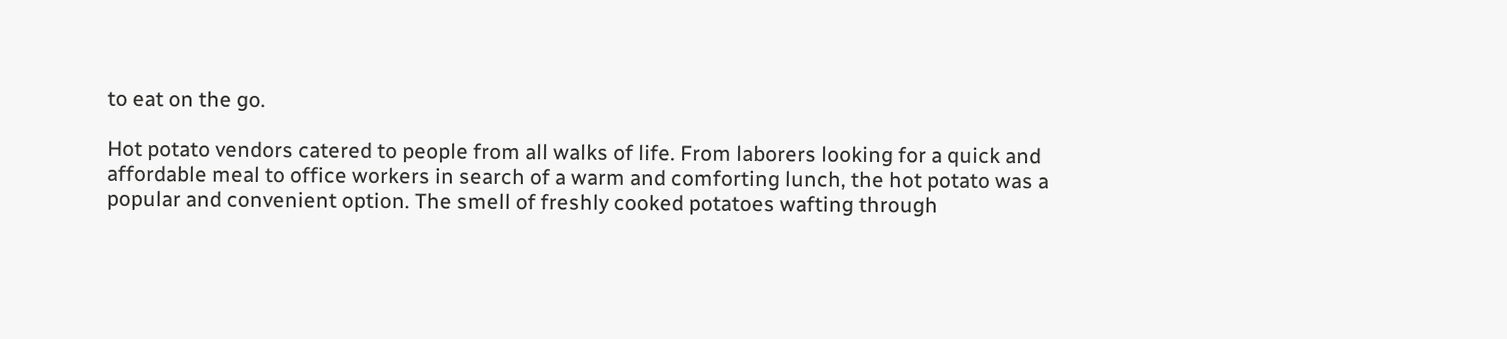to eat on the go.

Hot potato vendors catered to people from all walks of life. From laborers looking for a quick and affordable meal to office workers in search of a warm and comforting lunch, the hot potato was a popular and convenient option. The smell of freshly cooked potatoes wafting through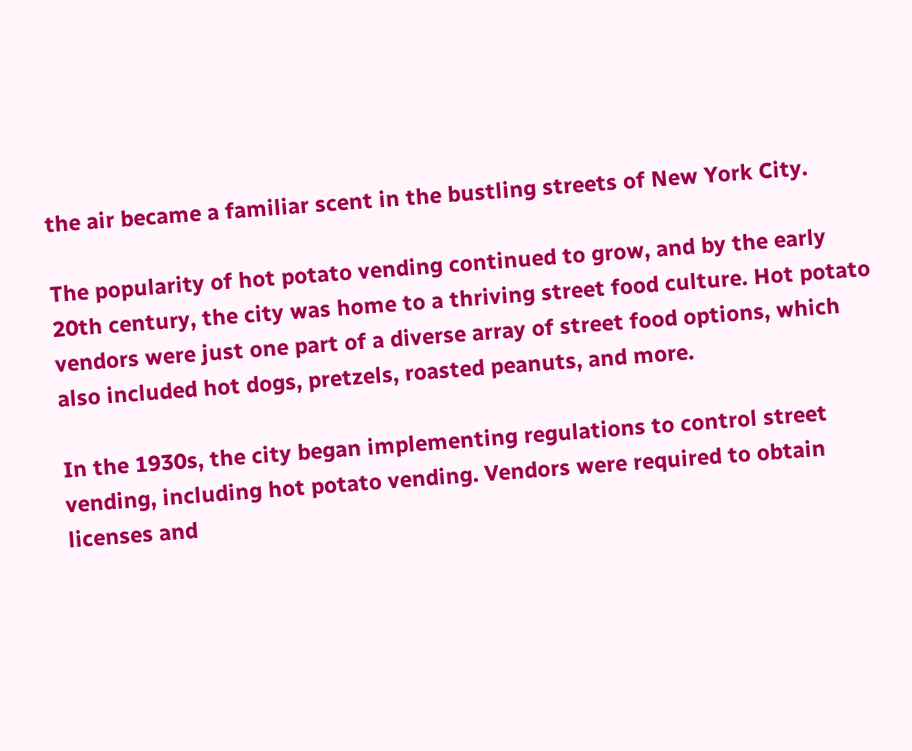the air became a familiar scent in the bustling streets of New York City.

The popularity of hot potato vending continued to grow, and by the early 20th century, the city was home to a thriving street food culture. Hot potato vendors were just one part of a diverse array of street food options, which also included hot dogs, pretzels, roasted peanuts, and more.

In the 1930s, the city began implementing regulations to control street vending, including hot potato vending. Vendors were required to obtain licenses and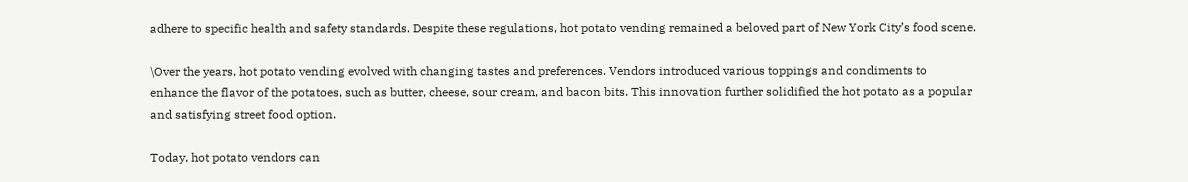adhere to specific health and safety standards. Despite these regulations, hot potato vending remained a beloved part of New York City’s food scene.

\Over the years, hot potato vending evolved with changing tastes and preferences. Vendors introduced various toppings and condiments to enhance the flavor of the potatoes, such as butter, cheese, sour cream, and bacon bits. This innovation further solidified the hot potato as a popular and satisfying street food option.

Today, hot potato vendors can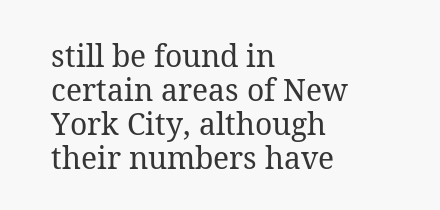still be found in certain areas of New York City, although their numbers have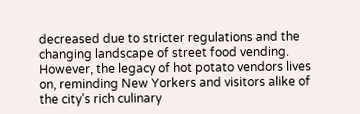decreased due to stricter regulations and the changing landscape of street food vending. However, the legacy of hot potato vendors lives on, reminding New Yorkers and visitors alike of the city’s rich culinary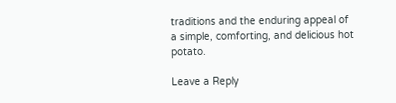traditions and the enduring appeal of a simple, comforting, and delicious hot potato.

Leave a Reply